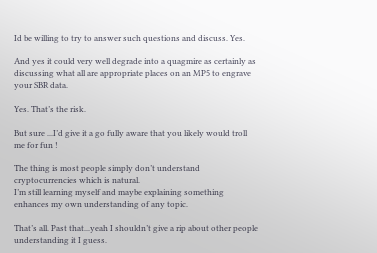Id be willing to try to answer such questions and discuss. Yes.

And yes it could very well degrade into a quagmire as certainly as discussing what all are appropriate places on an MP5 to engrave your SBR data.

Yes. That’s the risk.

But sure ...I’d give it a go fully aware that you likely would troll me for fun !

The thing is most people simply don’t understand cryptocurrencies which is natural.
I’m still learning myself and maybe explaining something enhances my own understanding of any topic.

That’s all. Past that...yeah I shouldn’t give a rip about other people understanding it I guess.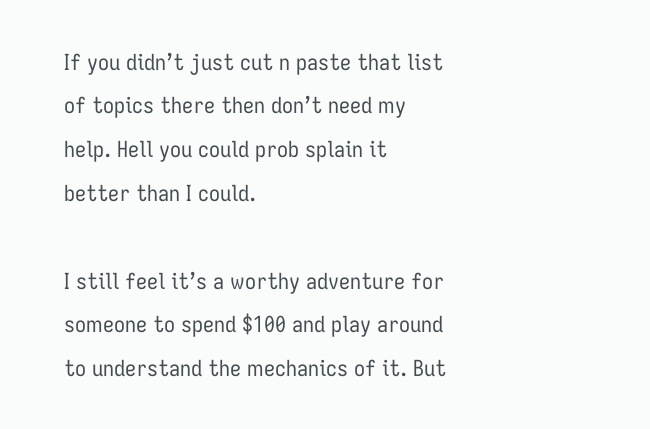If you didn’t just cut n paste that list of topics there then don’t need my help. Hell you could prob splain it better than I could.

I still feel it’s a worthy adventure for someone to spend $100 and play around to understand the mechanics of it. But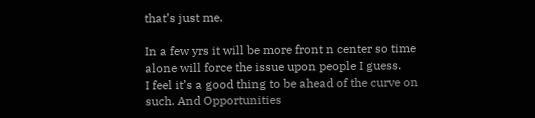that’s just me.

In a few yrs it will be more front n center so time alone will force the issue upon people I guess.
I feel it’s a good thing to be ahead of the curve on such. And Opportunities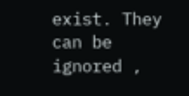exist. They can be ignored ,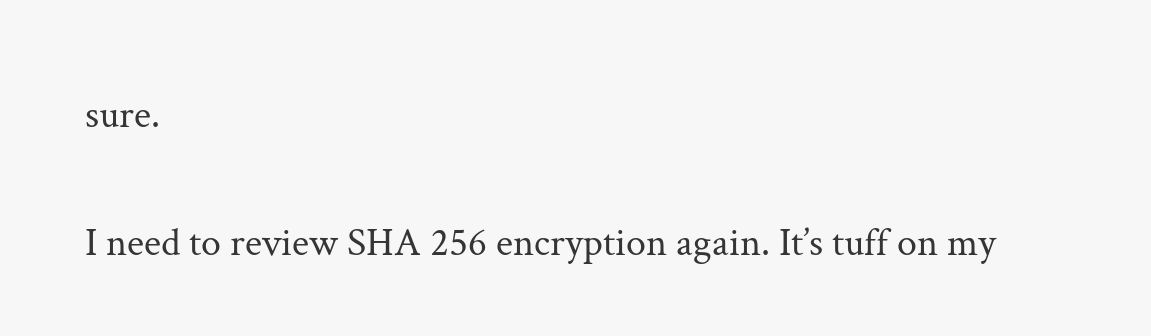sure.

I need to review SHA 256 encryption again. It’s tuff on my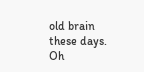old brain these days. Oh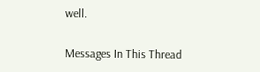well.

Messages In This Thread